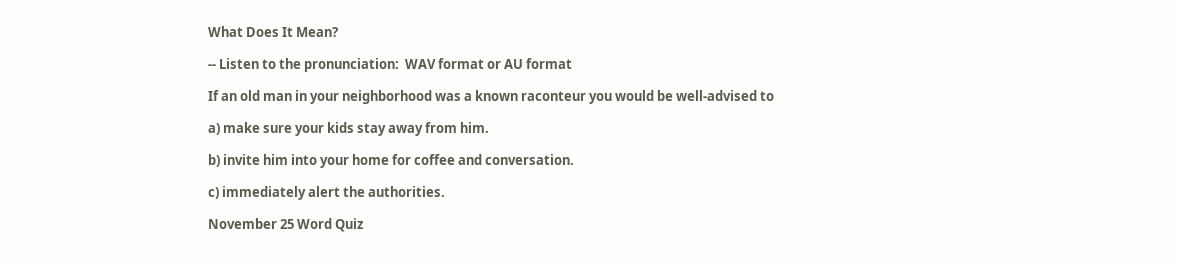What Does It Mean?

-- Listen to the pronunciation:  WAV format or AU format

If an old man in your neighborhood was a known raconteur you would be well-advised to

a) make sure your kids stay away from him.

b) invite him into your home for coffee and conversation.

c) immediately alert the authorities.

November 25 Word Quiz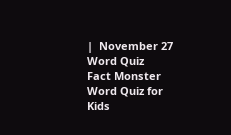|  November 27 Word Quiz
Fact Monster Word Quiz for Kids